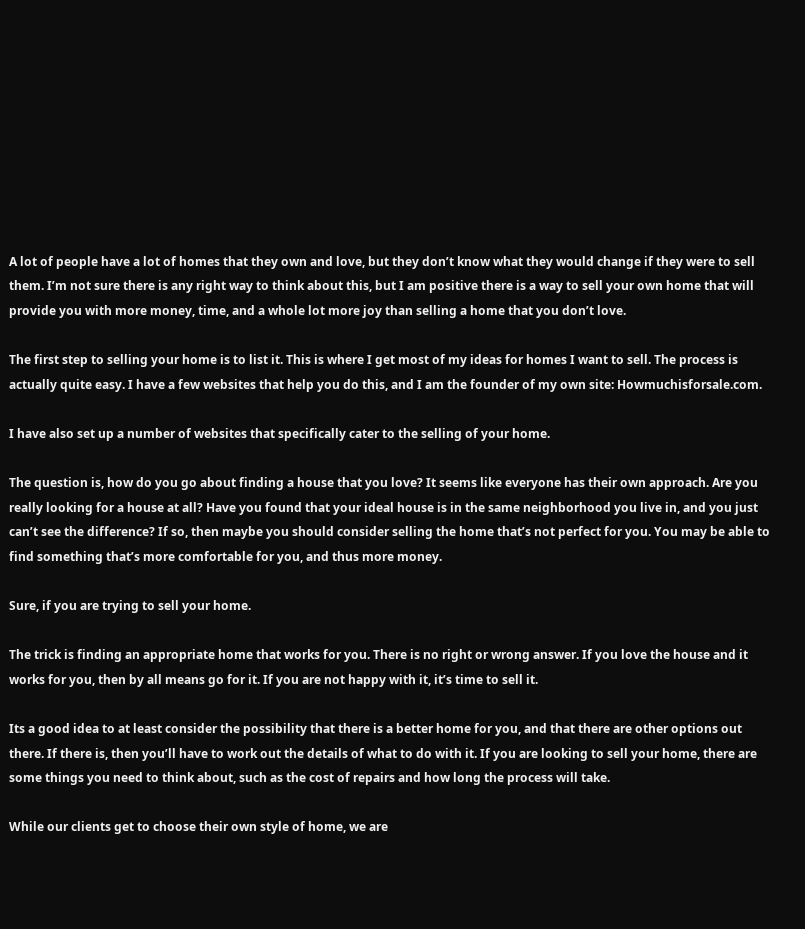A lot of people have a lot of homes that they own and love, but they don’t know what they would change if they were to sell them. I’m not sure there is any right way to think about this, but I am positive there is a way to sell your own home that will provide you with more money, time, and a whole lot more joy than selling a home that you don’t love.

The first step to selling your home is to list it. This is where I get most of my ideas for homes I want to sell. The process is actually quite easy. I have a few websites that help you do this, and I am the founder of my own site: Howmuchisforsale.com.

I have also set up a number of websites that specifically cater to the selling of your home.

The question is, how do you go about finding a house that you love? It seems like everyone has their own approach. Are you really looking for a house at all? Have you found that your ideal house is in the same neighborhood you live in, and you just can’t see the difference? If so, then maybe you should consider selling the home that’s not perfect for you. You may be able to find something that’s more comfortable for you, and thus more money.

Sure, if you are trying to sell your home.

The trick is finding an appropriate home that works for you. There is no right or wrong answer. If you love the house and it works for you, then by all means go for it. If you are not happy with it, it’s time to sell it.

Its a good idea to at least consider the possibility that there is a better home for you, and that there are other options out there. If there is, then you’ll have to work out the details of what to do with it. If you are looking to sell your home, there are some things you need to think about, such as the cost of repairs and how long the process will take.

While our clients get to choose their own style of home, we are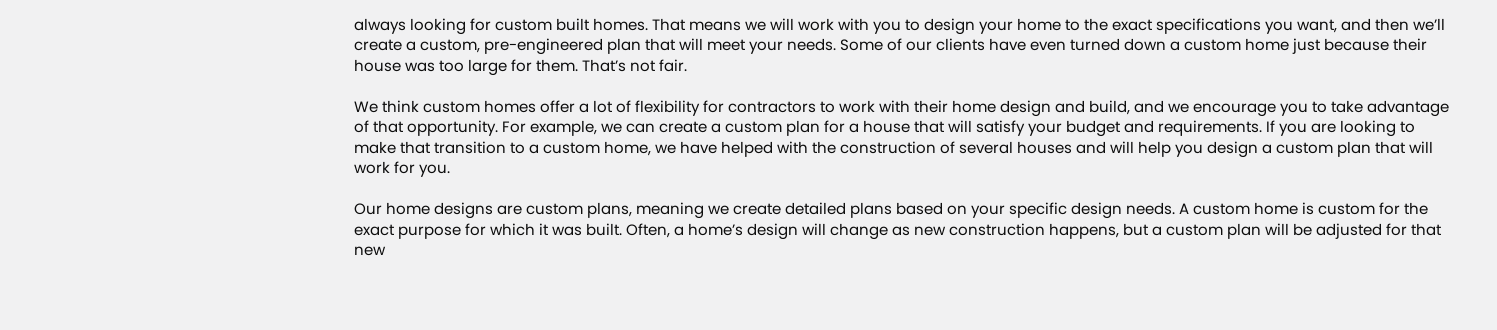always looking for custom built homes. That means we will work with you to design your home to the exact specifications you want, and then we’ll create a custom, pre-engineered plan that will meet your needs. Some of our clients have even turned down a custom home just because their house was too large for them. That’s not fair.

We think custom homes offer a lot of flexibility for contractors to work with their home design and build, and we encourage you to take advantage of that opportunity. For example, we can create a custom plan for a house that will satisfy your budget and requirements. If you are looking to make that transition to a custom home, we have helped with the construction of several houses and will help you design a custom plan that will work for you.

Our home designs are custom plans, meaning we create detailed plans based on your specific design needs. A custom home is custom for the exact purpose for which it was built. Often, a home’s design will change as new construction happens, but a custom plan will be adjusted for that new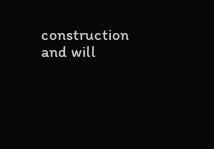construction and will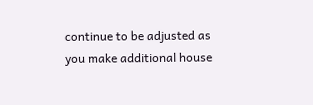continue to be adjusted as you make additional house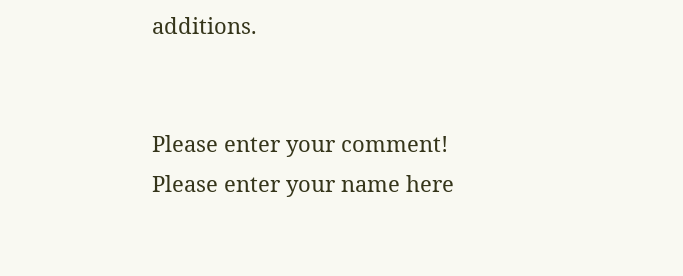additions.


Please enter your comment!
Please enter your name here